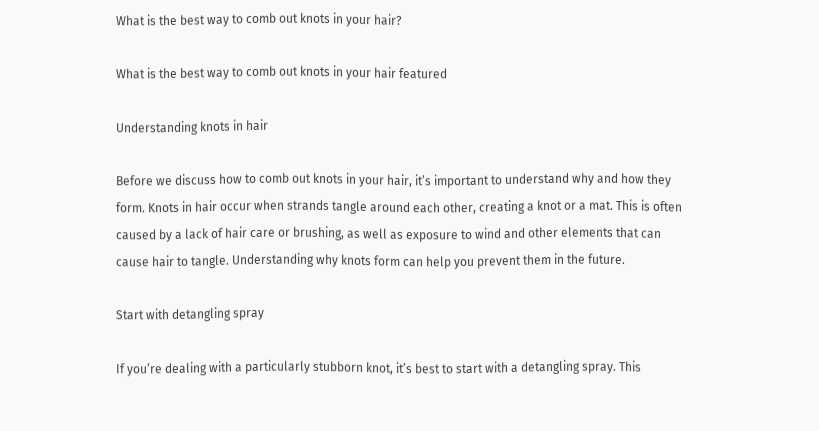What is the best way to comb out knots in your hair?

What is the best way to comb out knots in your hair featured

Understanding knots in hair

Before we discuss how to comb out knots in your hair, it’s important to understand why and how they form. Knots in hair occur when strands tangle around each other, creating a knot or a mat. This is often caused by a lack of hair care or brushing, as well as exposure to wind and other elements that can cause hair to tangle. Understanding why knots form can help you prevent them in the future.

Start with detangling spray

If you’re dealing with a particularly stubborn knot, it’s best to start with a detangling spray. This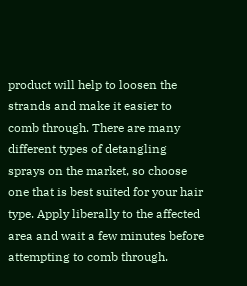product will help to loosen the strands and make it easier to comb through. There are many different types of detangling sprays on the market, so choose one that is best suited for your hair type. Apply liberally to the affected area and wait a few minutes before attempting to comb through.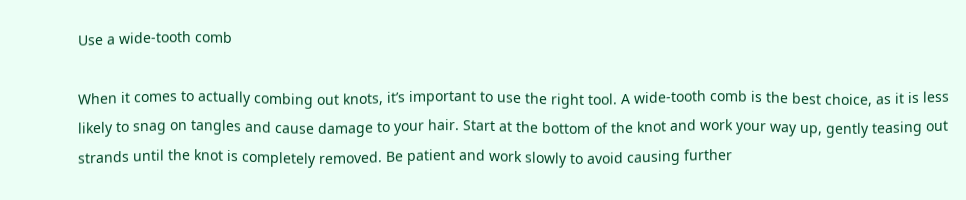Use a wide-tooth comb

When it comes to actually combing out knots, it’s important to use the right tool. A wide-tooth comb is the best choice, as it is less likely to snag on tangles and cause damage to your hair. Start at the bottom of the knot and work your way up, gently teasing out strands until the knot is completely removed. Be patient and work slowly to avoid causing further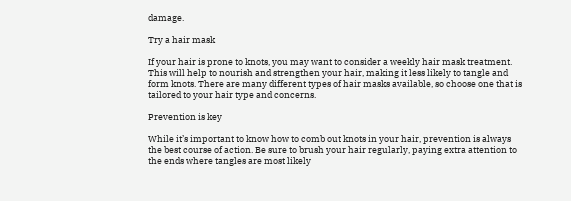damage.

Try a hair mask

If your hair is prone to knots, you may want to consider a weekly hair mask treatment. This will help to nourish and strengthen your hair, making it less likely to tangle and form knots. There are many different types of hair masks available, so choose one that is tailored to your hair type and concerns.

Prevention is key

While it’s important to know how to comb out knots in your hair, prevention is always the best course of action. Be sure to brush your hair regularly, paying extra attention to the ends where tangles are most likely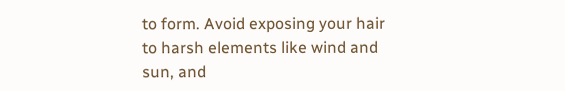to form. Avoid exposing your hair to harsh elements like wind and sun, and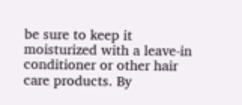be sure to keep it moisturized with a leave-in conditioner or other hair care products. By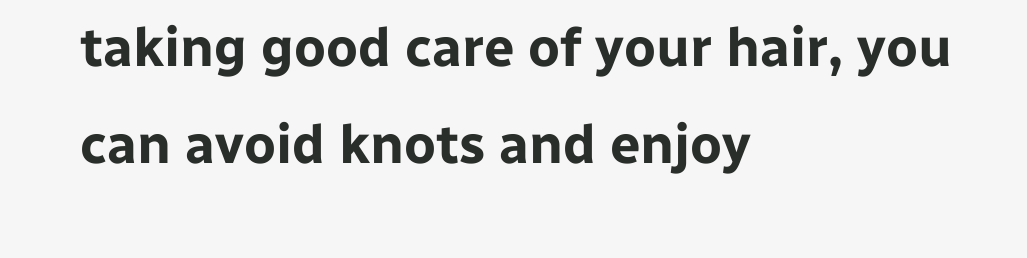taking good care of your hair, you can avoid knots and enjoy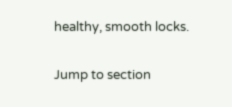healthy, smooth locks.

Jump to section